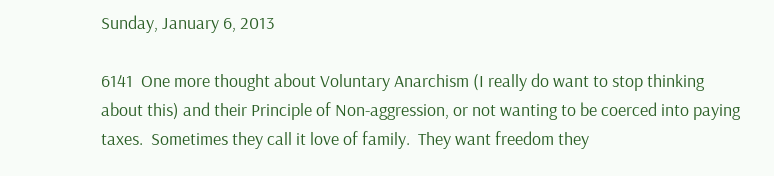Sunday, January 6, 2013

6141  One more thought about Voluntary Anarchism (I really do want to stop thinking about this) and their Principle of Non-aggression, or not wanting to be coerced into paying taxes.  Sometimes they call it love of family.  They want freedom they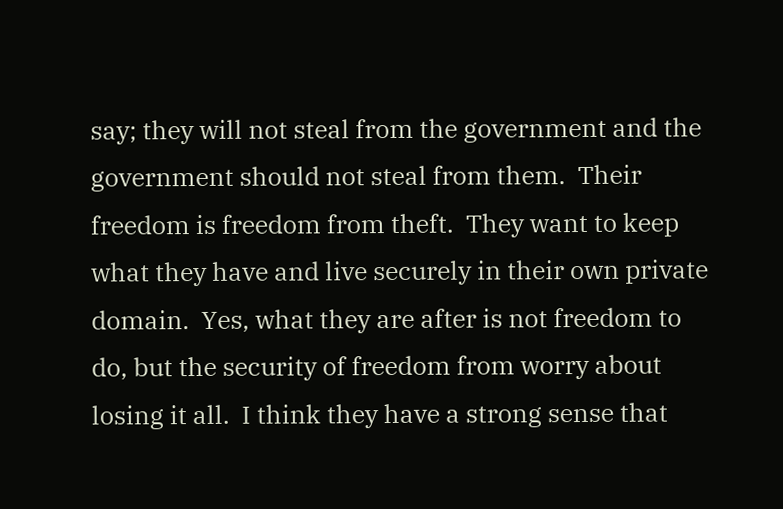say; they will not steal from the government and the government should not steal from them.  Their freedom is freedom from theft.  They want to keep what they have and live securely in their own private domain.  Yes, what they are after is not freedom to do, but the security of freedom from worry about losing it all.  I think they have a strong sense that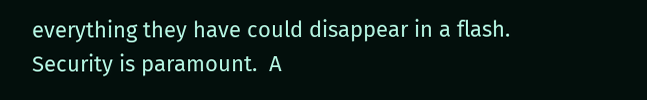everything they have could disappear in a flash.  Security is paramount.  A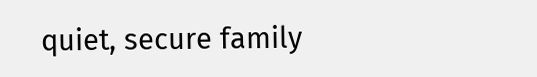quiet, secure family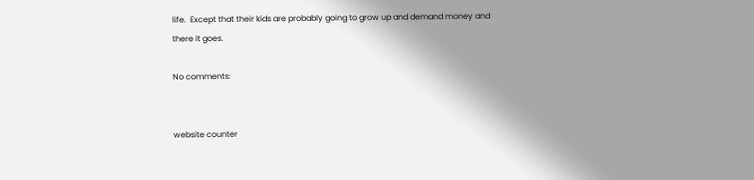life.  Except that their kids are probably going to grow up and demand money and there it goes.

No comments:


website counter